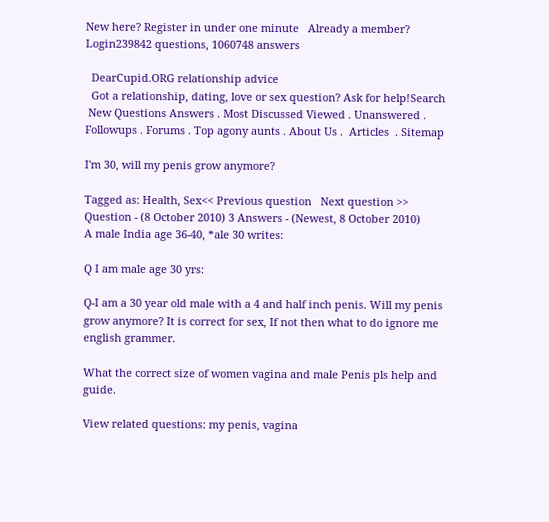New here? Register in under one minute   Already a member? Login239842 questions, 1060748 answers

  DearCupid.ORG relationship advice
  Got a relationship, dating, love or sex question? Ask for help!Search
 New Questions Answers . Most Discussed Viewed . Unanswered . Followups . Forums . Top agony aunts . About Us .  Articles  . Sitemap

I'm 30, will my penis grow anymore?

Tagged as: Health, Sex<< Previous question   Next question >>
Question - (8 October 2010) 3 Answers - (Newest, 8 October 2010)
A male India age 36-40, *ale 30 writes:

Q I am male age 30 yrs:

Q-I am a 30 year old male with a 4 and half inch penis. Will my penis grow anymore? It is correct for sex, If not then what to do ignore me english grammer.

What the correct size of women vagina and male Penis pls help and guide.

View related questions: my penis, vagina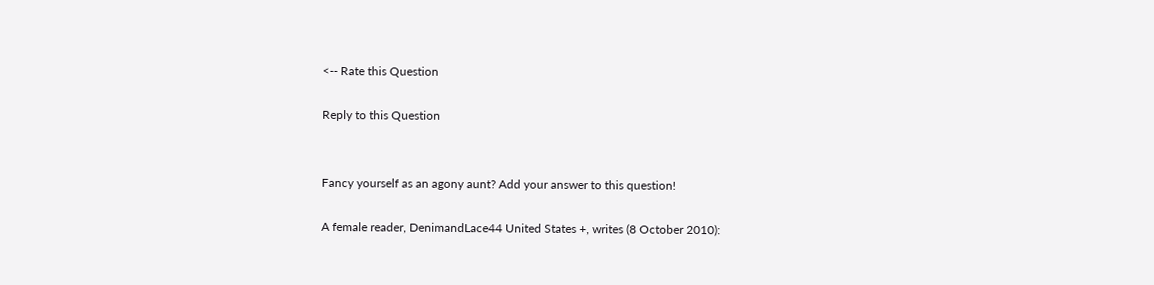<-- Rate this Question

Reply to this Question


Fancy yourself as an agony aunt? Add your answer to this question!

A female reader, DenimandLace44 United States +, writes (8 October 2010):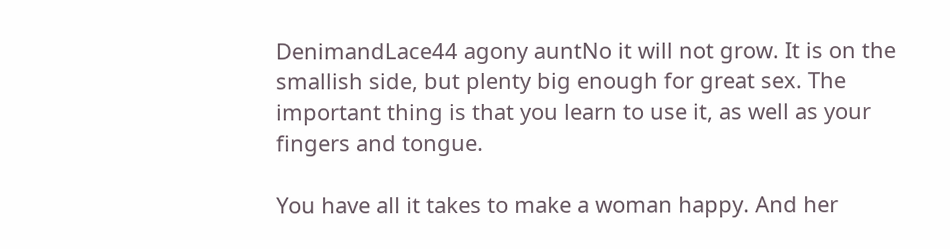DenimandLace44 agony auntNo it will not grow. It is on the smallish side, but plenty big enough for great sex. The important thing is that you learn to use it, as well as your fingers and tongue.

You have all it takes to make a woman happy. And her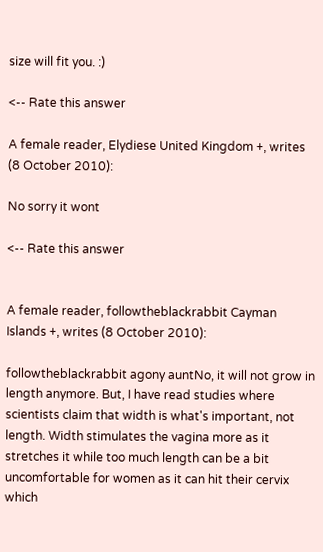size will fit you. :)

<-- Rate this answer

A female reader, Elydiese United Kingdom +, writes (8 October 2010):

No sorry it wont

<-- Rate this answer


A female reader, followtheblackrabbit Cayman Islands +, writes (8 October 2010):

followtheblackrabbit agony auntNo, it will not grow in length anymore. But, I have read studies where scientists claim that width is what's important, not length. Width stimulates the vagina more as it stretches it while too much length can be a bit uncomfortable for women as it can hit their cervix which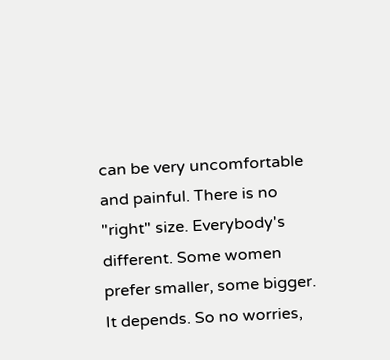can be very uncomfortable and painful. There is no "right" size. Everybody's different. Some women prefer smaller, some bigger. It depends. So no worries,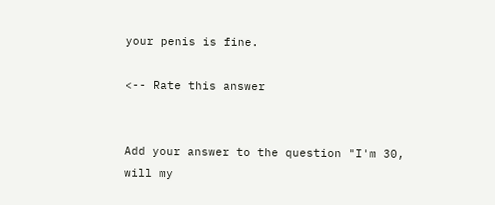your penis is fine.

<-- Rate this answer


Add your answer to the question "I'm 30, will my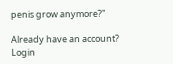penis grow anymore?"

Already have an account? Login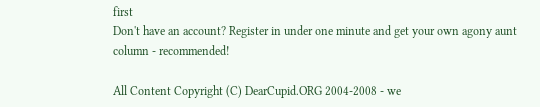first
Don't have an account? Register in under one minute and get your own agony aunt column - recommended!

All Content Copyright (C) DearCupid.ORG 2004-2008 - we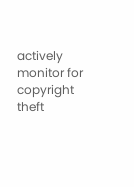actively monitor for copyright theft